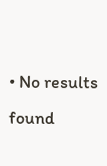• No results found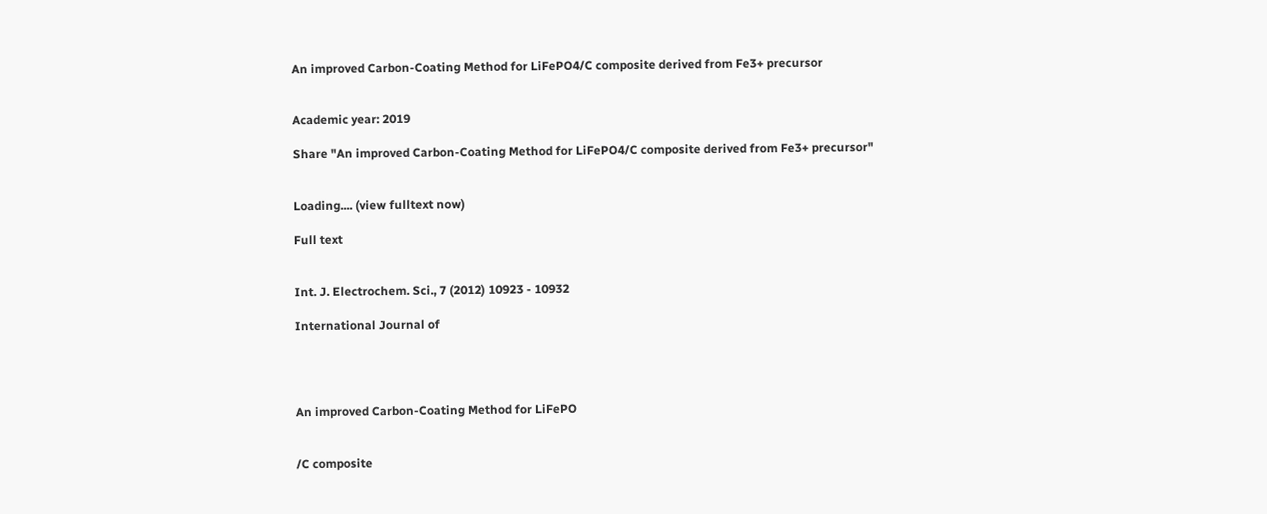An improved Carbon-Coating Method for LiFePO4/C composite derived from Fe3+ precursor


Academic year: 2019

Share "An improved Carbon-Coating Method for LiFePO4/C composite derived from Fe3+ precursor"


Loading.... (view fulltext now)

Full text


Int. J. Electrochem. Sci., 7 (2012) 10923 - 10932

International Journal of




An improved Carbon-Coating Method for LiFePO


/C composite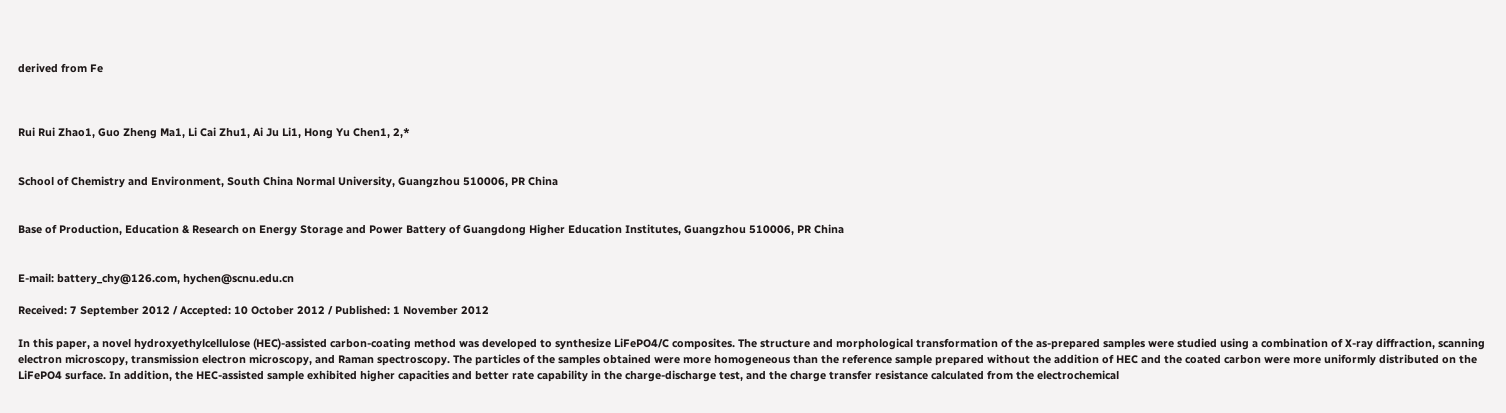derived from Fe



Rui Rui Zhao1, Guo Zheng Ma1, Li Cai Zhu1, Ai Ju Li1, Hong Yu Chen1, 2,*


School of Chemistry and Environment, South China Normal University, Guangzhou 510006, PR China


Base of Production, Education & Research on Energy Storage and Power Battery of Guangdong Higher Education Institutes, Guangzhou 510006, PR China


E-mail: battery_chy@126.com, hychen@scnu.edu.cn

Received: 7 September 2012 / Accepted: 10 October 2012 / Published: 1 November 2012

In this paper, a novel hydroxyethylcellulose (HEC)-assisted carbon-coating method was developed to synthesize LiFePO4/C composites. The structure and morphological transformation of the as-prepared samples were studied using a combination of X-ray diffraction, scanning electron microscopy, transmission electron microscopy, and Raman spectroscopy. The particles of the samples obtained were more homogeneous than the reference sample prepared without the addition of HEC and the coated carbon were more uniformly distributed on the LiFePO4 surface. In addition, the HEC-assisted sample exhibited higher capacities and better rate capability in the charge-discharge test, and the charge transfer resistance calculated from the electrochemical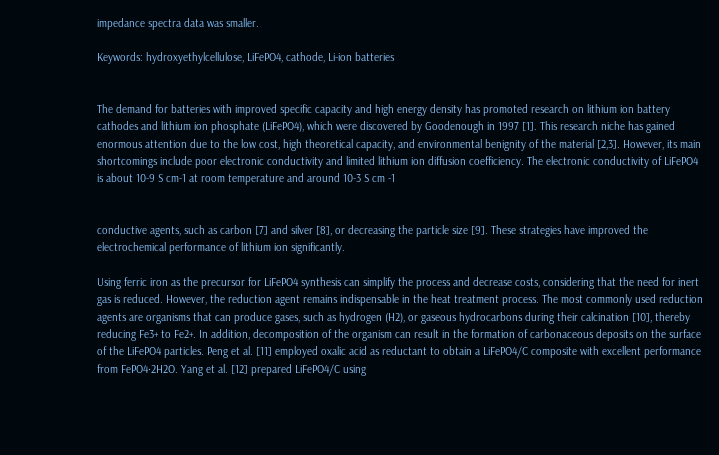impedance spectra data was smaller.

Keywords: hydroxyethylcellulose, LiFePO4, cathode, Li-ion batteries


The demand for batteries with improved specific capacity and high energy density has promoted research on lithium ion battery cathodes and lithium ion phosphate (LiFePO4), which were discovered by Goodenough in 1997 [1]. This research niche has gained enormous attention due to the low cost, high theoretical capacity, and environmental benignity of the material [2,3]. However, its main shortcomings include poor electronic conductivity and limited lithium ion diffusion coefficiency. The electronic conductivity of LiFePO4 is about 10-9 S cm-1 at room temperature and around 10-3 S cm -1


conductive agents, such as carbon [7] and silver [8], or decreasing the particle size [9]. These strategies have improved the electrochemical performance of lithium ion significantly.

Using ferric iron as the precursor for LiFePO4 synthesis can simplify the process and decrease costs, considering that the need for inert gas is reduced. However, the reduction agent remains indispensable in the heat treatment process. The most commonly used reduction agents are organisms that can produce gases, such as hydrogen (H2), or gaseous hydrocarbons during their calcination [10], thereby reducing Fe3+ to Fe2+. In addition, decomposition of the organism can result in the formation of carbonaceous deposits on the surface of the LiFePO4 particles. Peng et al. [11] employed oxalic acid as reductant to obtain a LiFePO4/C composite with excellent performance from FePO4·2H2O. Yang et al. [12] prepared LiFePO4/C using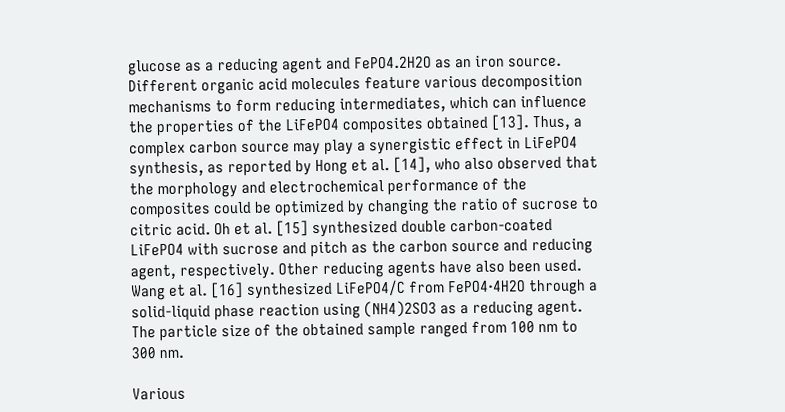glucose as a reducing agent and FePO4.2H2O as an iron source. Different organic acid molecules feature various decomposition mechanisms to form reducing intermediates, which can influence the properties of the LiFePO4 composites obtained [13]. Thus, a complex carbon source may play a synergistic effect in LiFePO4 synthesis, as reported by Hong et al. [14], who also observed that the morphology and electrochemical performance of the composites could be optimized by changing the ratio of sucrose to citric acid. Oh et al. [15] synthesized double carbon-coated LiFePO4 with sucrose and pitch as the carbon source and reducing agent, respectively. Other reducing agents have also been used. Wang et al. [16] synthesized LiFePO4/C from FePO4·4H2O through a solid-liquid phase reaction using (NH4)2SO3 as a reducing agent. The particle size of the obtained sample ranged from 100 nm to 300 nm.

Various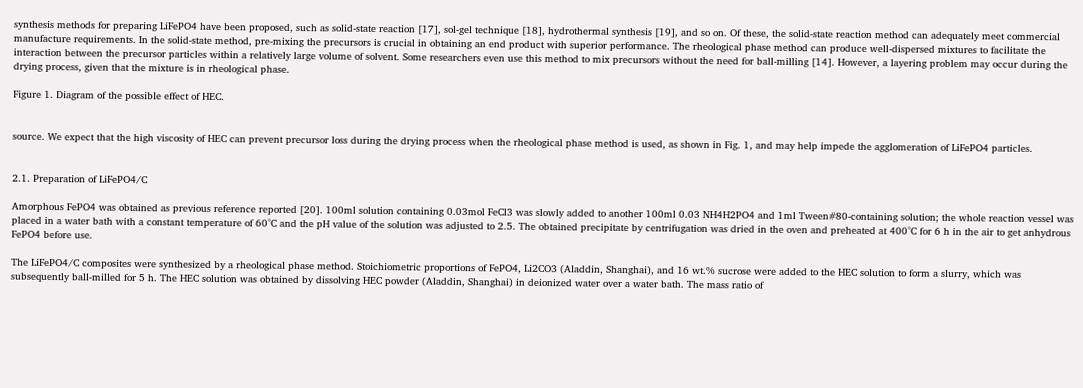synthesis methods for preparing LiFePO4 have been proposed, such as solid-state reaction [17], sol-gel technique [18], hydrothermal synthesis [19], and so on. Of these, the solid-state reaction method can adequately meet commercial manufacture requirements. In the solid-state method, pre-mixing the precursors is crucial in obtaining an end product with superior performance. The rheological phase method can produce well-dispersed mixtures to facilitate the interaction between the precursor particles within a relatively large volume of solvent. Some researchers even use this method to mix precursors without the need for ball-milling [14]. However, a layering problem may occur during the drying process, given that the mixture is in rheological phase.

Figure 1. Diagram of the possible effect of HEC.


source. We expect that the high viscosity of HEC can prevent precursor loss during the drying process when the rheological phase method is used, as shown in Fig. 1, and may help impede the agglomeration of LiFePO4 particles.


2.1. Preparation of LiFePO4/C

Amorphous FePO4 was obtained as previous reference reported [20]. 100ml solution containing 0.03mol FeCl3 was slowly added to another 100ml 0.03 NH4H2PO4 and 1ml Tween#80-containing solution; the whole reaction vessel was placed in a water bath with a constant temperature of 60°C and the pH value of the solution was adjusted to 2.5. The obtained precipitate by centrifugation was dried in the oven and preheated at 400°C for 6 h in the air to get anhydrous FePO4 before use.

The LiFePO4/C composites were synthesized by a rheological phase method. Stoichiometric proportions of FePO4, Li2CO3 (Aladdin, Shanghai), and 16 wt.% sucrose were added to the HEC solution to form a slurry, which was subsequently ball-milled for 5 h. The HEC solution was obtained by dissolving HEC powder (Aladdin, Shanghai) in deionized water over a water bath. The mass ratio of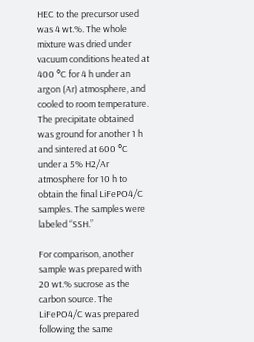HEC to the precursor used was 4 wt.%. The whole mixture was dried under vacuum conditions heated at 400 °C for 4 h under an argon (Ar) atmosphere, and cooled to room temperature. The precipitate obtained was ground for another 1 h and sintered at 600 °C under a 5% H2/Ar atmosphere for 10 h to obtain the final LiFePO4/C samples. The samples were labeled “SSH.”

For comparison, another sample was prepared with 20 wt.% sucrose as the carbon source. The LiFePO4/C was prepared following the same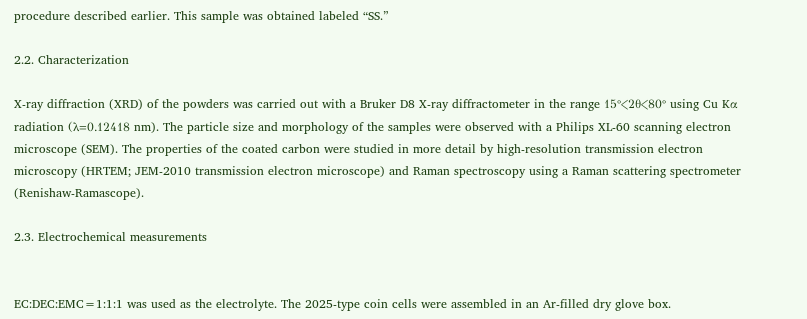procedure described earlier. This sample was obtained labeled “SS.”

2.2. Characterization

X-ray diffraction (XRD) of the powders was carried out with a Bruker D8 X-ray diffractometer in the range 15°<2θ<80° using Cu Kα radiation (λ=0.12418 nm). The particle size and morphology of the samples were observed with a Philips XL-60 scanning electron microscope (SEM). The properties of the coated carbon were studied in more detail by high-resolution transmission electron microscopy (HRTEM; JEM-2010 transmission electron microscope) and Raman spectroscopy using a Raman scattering spectrometer (Renishaw-Ramascope).

2.3. Electrochemical measurements


EC:DEC:EMC=1:1:1 was used as the electrolyte. The 2025-type coin cells were assembled in an Ar-filled dry glove box.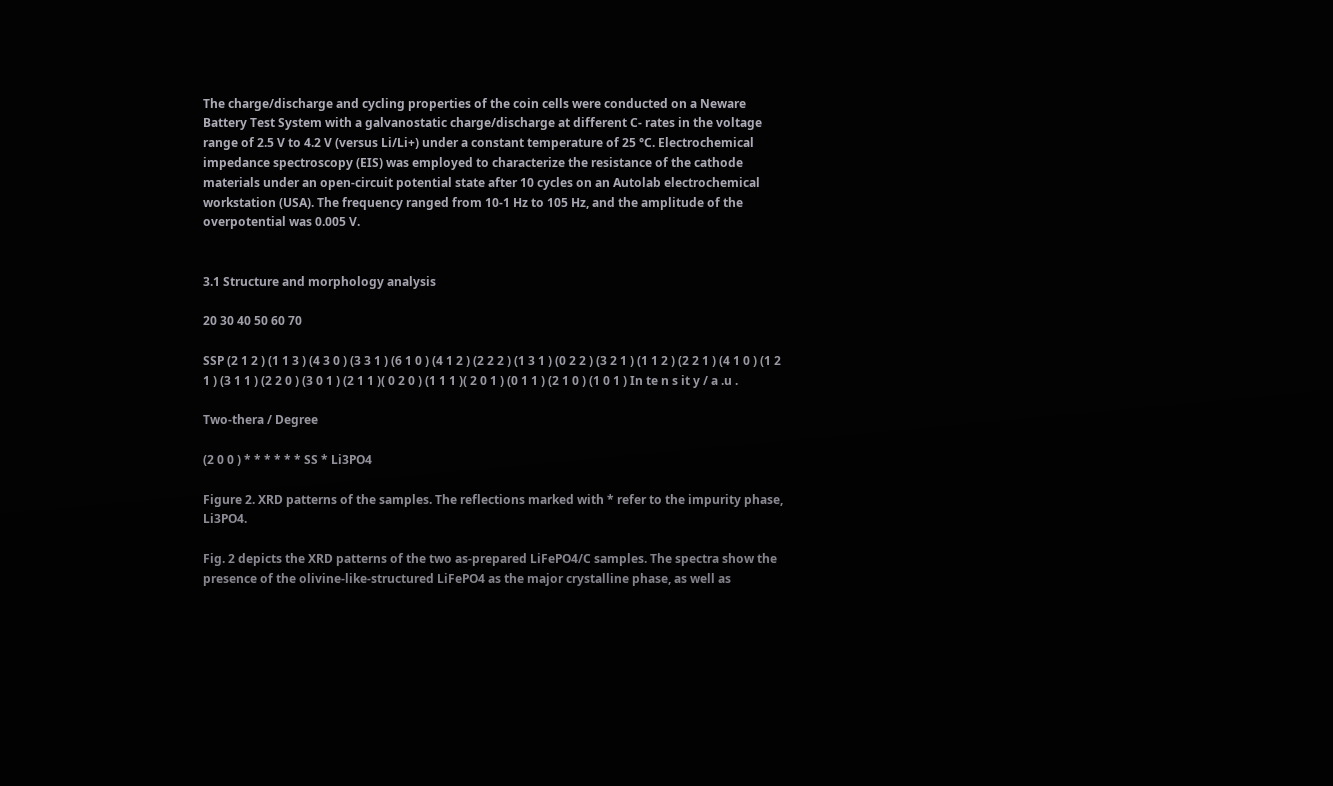The charge/discharge and cycling properties of the coin cells were conducted on a Neware Battery Test System with a galvanostatic charge/discharge at different C- rates in the voltage range of 2.5 V to 4.2 V (versus Li/Li+) under a constant temperature of 25 °C. Electrochemical impedance spectroscopy (EIS) was employed to characterize the resistance of the cathode materials under an open-circuit potential state after 10 cycles on an Autolab electrochemical workstation (USA). The frequency ranged from 10-1 Hz to 105 Hz, and the amplitude of the overpotential was 0.005 V.


3.1 Structure and morphology analysis

20 30 40 50 60 70

SSP (2 1 2 ) (1 1 3 ) (4 3 0 ) (3 3 1 ) (6 1 0 ) (4 1 2 ) (2 2 2 ) (1 3 1 ) (0 2 2 ) (3 2 1 ) (1 1 2 ) (2 2 1 ) (4 1 0 ) (1 2 1 ) (3 1 1 ) (2 2 0 ) (3 0 1 ) (2 1 1 )( 0 2 0 ) (1 1 1 )( 2 0 1 ) (0 1 1 ) (2 1 0 ) (1 0 1 ) In te n s it y / a .u .

Two-thera / Degree

(2 0 0 ) * * * * * * SS * Li3PO4

Figure 2. XRD patterns of the samples. The reflections marked with * refer to the impurity phase, Li3PO4.

Fig. 2 depicts the XRD patterns of the two as-prepared LiFePO4/C samples. The spectra show the presence of the olivine-like-structured LiFePO4 as the major crystalline phase, as well as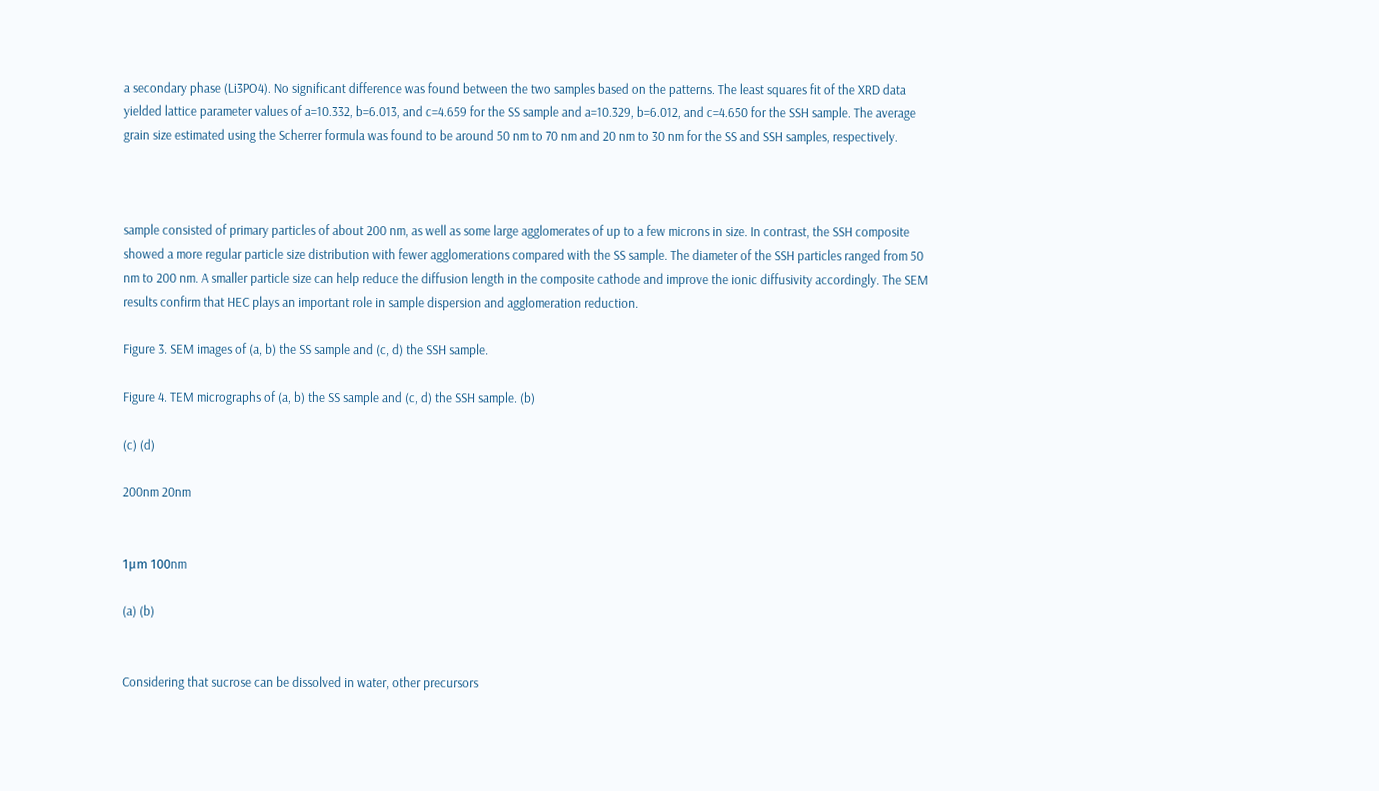a secondary phase (Li3PO4). No significant difference was found between the two samples based on the patterns. The least squares fit of the XRD data yielded lattice parameter values of a=10.332, b=6.013, and c=4.659 for the SS sample and a=10.329, b=6.012, and c=4.650 for the SSH sample. The average grain size estimated using the Scherrer formula was found to be around 50 nm to 70 nm and 20 nm to 30 nm for the SS and SSH samples, respectively.



sample consisted of primary particles of about 200 nm, as well as some large agglomerates of up to a few microns in size. In contrast, the SSH composite showed a more regular particle size distribution with fewer agglomerations compared with the SS sample. The diameter of the SSH particles ranged from 50 nm to 200 nm. A smaller particle size can help reduce the diffusion length in the composite cathode and improve the ionic diffusivity accordingly. The SEM results confirm that HEC plays an important role in sample dispersion and agglomeration reduction.

Figure 3. SEM images of (a, b) the SS sample and (c, d) the SSH sample.

Figure 4. TEM micrographs of (a, b) the SS sample and (c, d) the SSH sample. (b)

(c) (d)

200nm 20nm


1μm 100nm

(a) (b)


Considering that sucrose can be dissolved in water, other precursors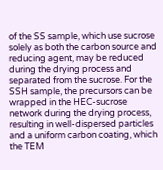of the SS sample, which use sucrose solely as both the carbon source and reducing agent, may be reduced during the drying process and separated from the sucrose. For the SSH sample, the precursors can be wrapped in the HEC-sucrose network during the drying process, resulting in well-dispersed particles and a uniform carbon coating, which the TEM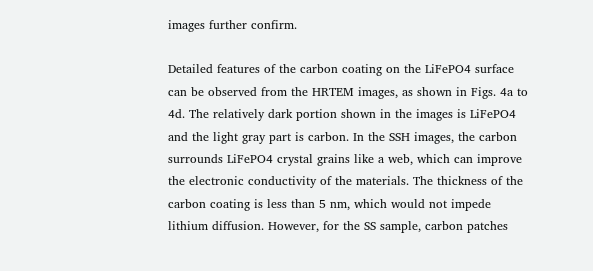images further confirm.

Detailed features of the carbon coating on the LiFePO4 surface can be observed from the HRTEM images, as shown in Figs. 4a to 4d. The relatively dark portion shown in the images is LiFePO4 and the light gray part is carbon. In the SSH images, the carbon surrounds LiFePO4 crystal grains like a web, which can improve the electronic conductivity of the materials. The thickness of the carbon coating is less than 5 nm, which would not impede lithium diffusion. However, for the SS sample, carbon patches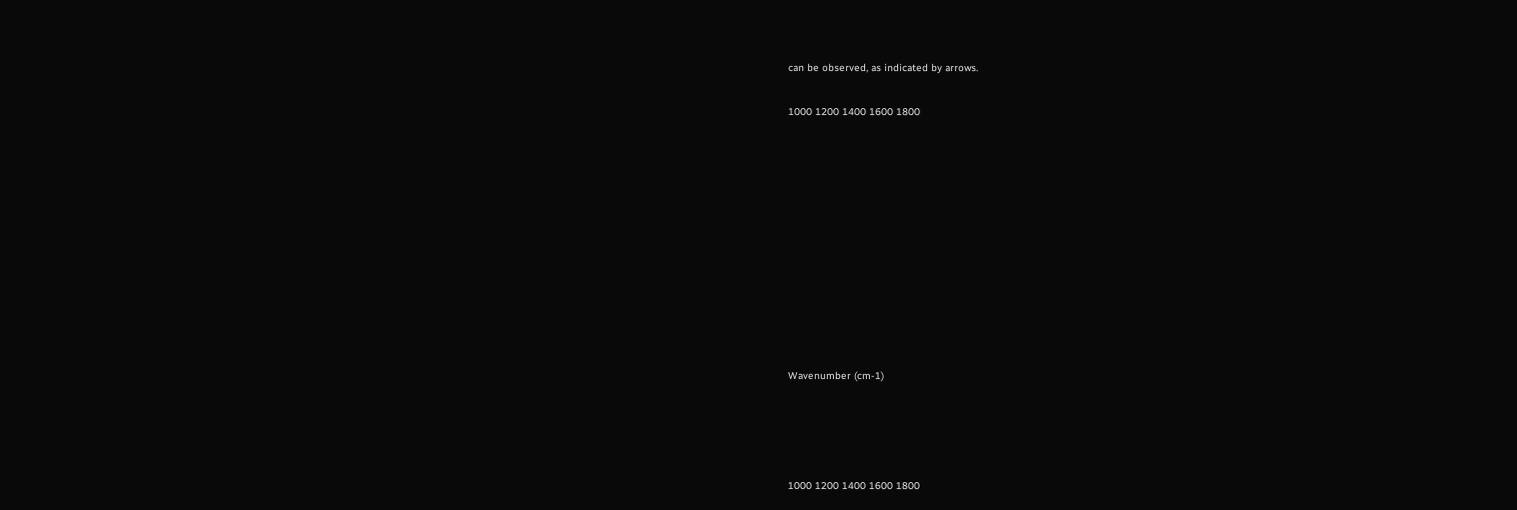can be observed, as indicated by arrows.

1000 1200 1400 1600 1800











Wavenumber (cm-1)




1000 1200 1400 1600 1800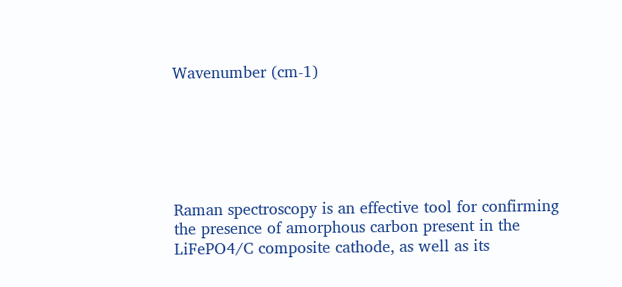Wavenumber (cm-1)






Raman spectroscopy is an effective tool for confirming the presence of amorphous carbon present in the LiFePO4/C composite cathode, as well as its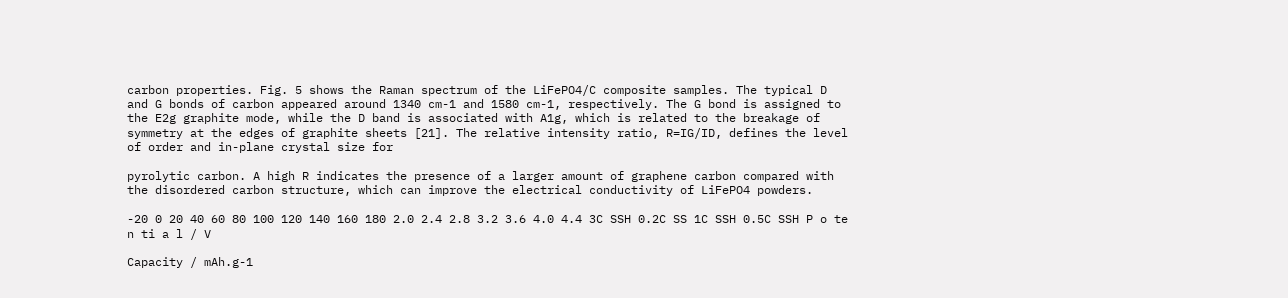carbon properties. Fig. 5 shows the Raman spectrum of the LiFePO4/C composite samples. The typical D and G bonds of carbon appeared around 1340 cm-1 and 1580 cm-1, respectively. The G bond is assigned to the E2g graphite mode, while the D band is associated with A1g, which is related to the breakage of symmetry at the edges of graphite sheets [21]. The relative intensity ratio, R=IG/ID, defines the level of order and in-plane crystal size for

pyrolytic carbon. A high R indicates the presence of a larger amount of graphene carbon compared with the disordered carbon structure, which can improve the electrical conductivity of LiFePO4 powders.

-20 0 20 40 60 80 100 120 140 160 180 2.0 2.4 2.8 3.2 3.6 4.0 4.4 3C SSH 0.2C SS 1C SSH 0.5C SSH P o te n ti a l / V

Capacity / mAh.g-1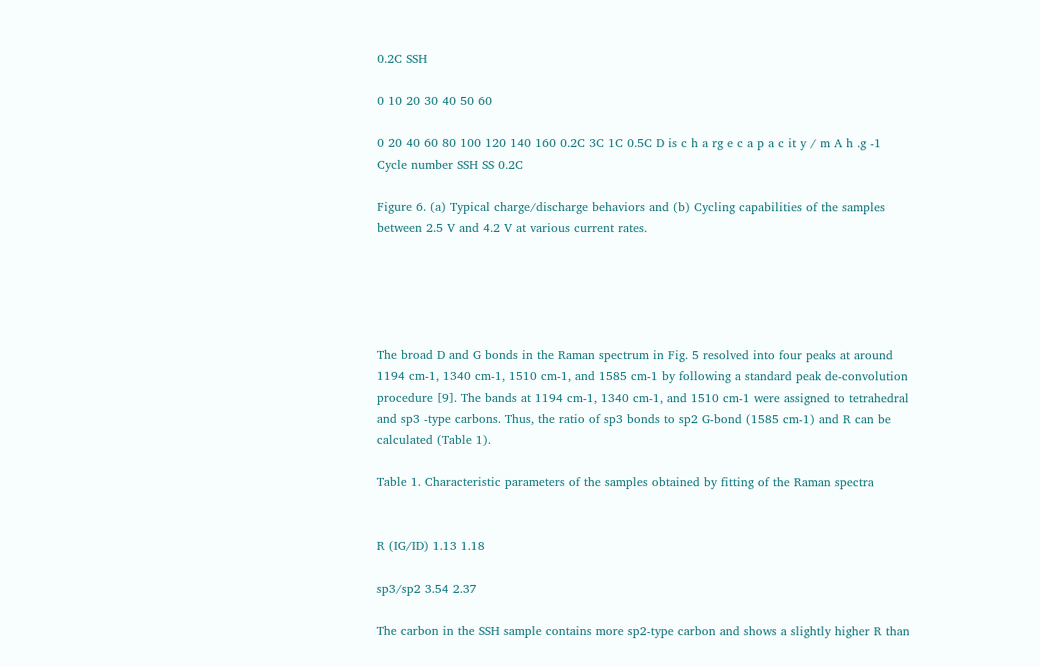0.2C SSH

0 10 20 30 40 50 60

0 20 40 60 80 100 120 140 160 0.2C 3C 1C 0.5C D is c h a rg e c a p a c it y / m A h .g -1 Cycle number SSH SS 0.2C

Figure 6. (a) Typical charge/discharge behaviors and (b) Cycling capabilities of the samples between 2.5 V and 4.2 V at various current rates.





The broad D and G bonds in the Raman spectrum in Fig. 5 resolved into four peaks at around 1194 cm-1, 1340 cm-1, 1510 cm-1, and 1585 cm-1 by following a standard peak de-convolution procedure [9]. The bands at 1194 cm-1, 1340 cm-1, and 1510 cm-1 were assigned to tetrahedral and sp3 -type carbons. Thus, the ratio of sp3 bonds to sp2 G-bond (1585 cm-1) and R can be calculated (Table 1).

Table 1. Characteristic parameters of the samples obtained by fitting of the Raman spectra


R (IG/ID) 1.13 1.18

sp3/sp2 3.54 2.37

The carbon in the SSH sample contains more sp2-type carbon and shows a slightly higher R than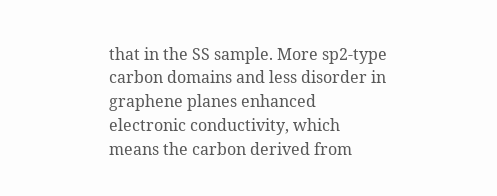that in the SS sample. More sp2-type carbon domains and less disorder in graphene planes enhanced electronic conductivity, which means the carbon derived from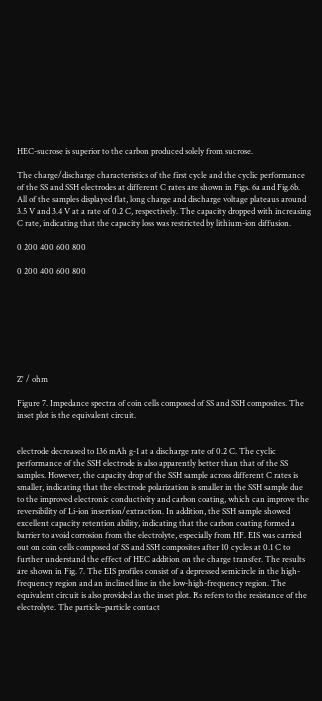HEC-sucrose is superior to the carbon produced solely from sucrose.

The charge/discharge characteristics of the first cycle and the cyclic performance of the SS and SSH electrodes at different C rates are shown in Figs. 6a and Fig.6b. All of the samples displayed flat, long charge and discharge voltage plateaus around 3.5 V and 3.4 V at a rate of 0.2 C, respectively. The capacity dropped with increasing C rate, indicating that the capacity loss was restricted by lithium-ion diffusion.

0 200 400 600 800

0 200 400 600 800








Z' / ohm

Figure 7. Impedance spectra of coin cells composed of SS and SSH composites. The inset plot is the equivalent circuit.


electrode decreased to 136 mAh g-1 at a discharge rate of 0.2 C. The cyclic performance of the SSH electrode is also apparently better than that of the SS samples. However, the capacity drop of the SSH sample across different C rates is smaller, indicating that the electrode polarization is smaller in the SSH sample due to the improved electronic conductivity and carbon coating, which can improve the reversibility of Li-ion insertion/extraction. In addition, the SSH sample showed excellent capacity retention ability, indicating that the carbon coating formed a barrier to avoid corrosion from the electrolyte, especially from HF. EIS was carried out on coin cells composed of SS and SSH composites after 10 cycles at 0.1 C to further understand the effect of HEC addition on the charge transfer. The results are shown in Fig. 7. The EIS profiles consist of a depressed semicircle in the high-frequency region and an inclined line in the low-high-frequency region. The equivalent circuit is also provided as the inset plot. Rs refers to the resistance of the electrolyte. The particle–particle contact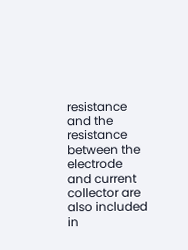resistance and the resistance between the electrode and current collector are also included in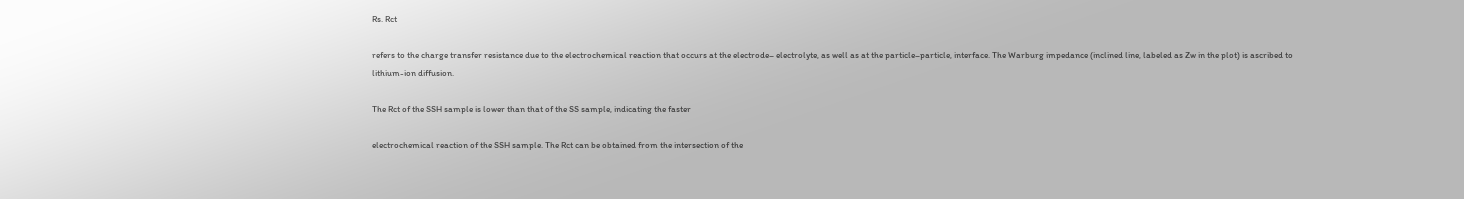Rs. Rct

refers to the charge transfer resistance due to the electrochemical reaction that occurs at the electrode– electrolyte, as well as at the particle–particle, interface. The Warburg impedance (inclined line, labeled as Zw in the plot) is ascribed to lithium-ion diffusion.

The Rct of the SSH sample is lower than that of the SS sample, indicating the faster

electrochemical reaction of the SSH sample. The Rct can be obtained from the intersection of the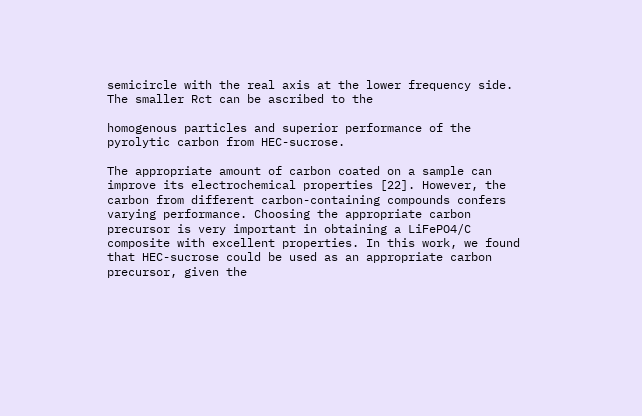semicircle with the real axis at the lower frequency side. The smaller Rct can be ascribed to the

homogenous particles and superior performance of the pyrolytic carbon from HEC-sucrose.

The appropriate amount of carbon coated on a sample can improve its electrochemical properties [22]. However, the carbon from different carbon-containing compounds confers varying performance. Choosing the appropriate carbon precursor is very important in obtaining a LiFePO4/C composite with excellent properties. In this work, we found that HEC-sucrose could be used as an appropriate carbon precursor, given the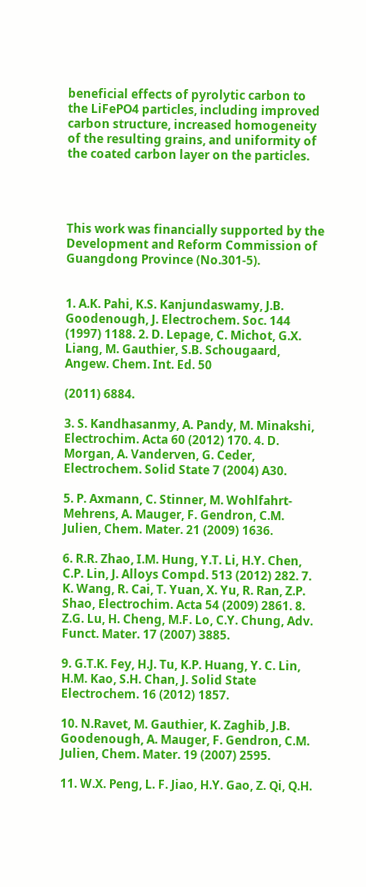beneficial effects of pyrolytic carbon to the LiFePO4 particles, including improved carbon structure, increased homogeneity of the resulting grains, and uniformity of the coated carbon layer on the particles.




This work was financially supported by the Development and Reform Commission of Guangdong Province (No.301-5).


1. A.K. Pahi, K.S. Kanjundaswamy, J.B. Goodenough, J. Electrochem. Soc. 144 (1997) 1188. 2. D. Lepage, C. Michot, G.X. Liang, M. Gauthier, S.B. Schougaard, Angew. Chem. Int. Ed. 50

(2011) 6884.

3. S. Kandhasanmy, A. Pandy, M. Minakshi, Electrochim. Acta 60 (2012) 170. 4. D. Morgan, A. Vanderven, G. Ceder, Electrochem. Solid State 7 (2004) A30.

5. P. Axmann, C. Stinner, M. Wohlfahrt-Mehrens, A. Mauger, F. Gendron, C.M. Julien, Chem. Mater. 21 (2009) 1636.

6. R.R. Zhao, I.M. Hung, Y.T. Li, H.Y. Chen, C.P. Lin, J. Alloys Compd. 513 (2012) 282. 7. K. Wang, R. Cai, T. Yuan, X. Yu, R. Ran, Z.P. Shao, Electrochim. Acta 54 (2009) 2861. 8. Z.G. Lu, H. Cheng, M.F. Lo, C.Y. Chung, Adv. Funct. Mater. 17 (2007) 3885.

9. G.T.K. Fey, H.J. Tu, K.P. Huang, Y. C. Lin, H.M. Kao, S.H. Chan, J. Solid State Electrochem. 16 (2012) 1857.

10. N.Ravet, M. Gauthier, K. Zaghib, J.B. Goodenough, A. Mauger, F. Gendron, C.M. Julien, Chem. Mater. 19 (2007) 2595.

11. W.X. Peng, L. F. Jiao, H.Y. Gao, Z. Qi, Q.H.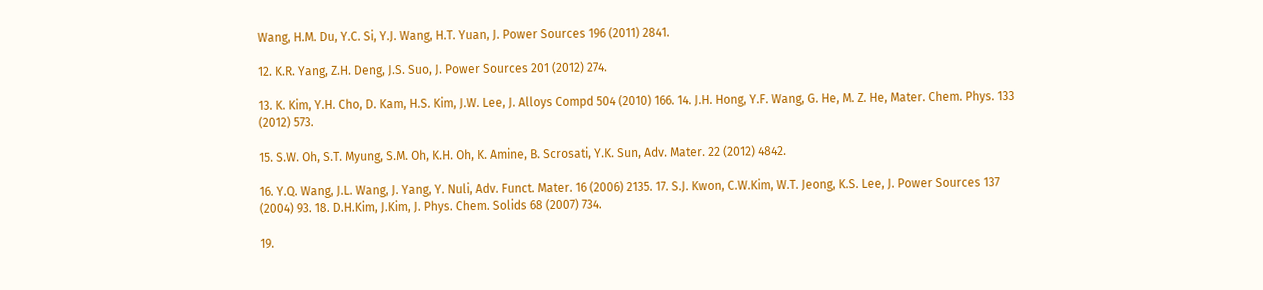Wang, H.M. Du, Y.C. Si, Y.J. Wang, H.T. Yuan, J. Power Sources 196 (2011) 2841.

12. K.R. Yang, Z.H. Deng, J.S. Suo, J. Power Sources 201 (2012) 274.

13. K. Kim, Y.H. Cho, D. Kam, H.S. Kim, J.W. Lee, J. Alloys Compd 504 (2010) 166. 14. J.H. Hong, Y.F. Wang, G. He, M. Z. He, Mater. Chem. Phys. 133 (2012) 573.

15. S.W. Oh, S.T. Myung, S.M. Oh, K.H. Oh, K. Amine, B. Scrosati, Y.K. Sun, Adv. Mater. 22 (2012) 4842.

16. Y.Q. Wang, J.L. Wang, J. Yang, Y. Nuli, Adv. Funct. Mater. 16 (2006) 2135. 17. S.J. Kwon, C.W.Kim, W.T. Jeong, K.S. Lee, J. Power Sources 137 (2004) 93. 18. D.H.Kim, J.Kim, J. Phys. Chem. Solids 68 (2007) 734.

19.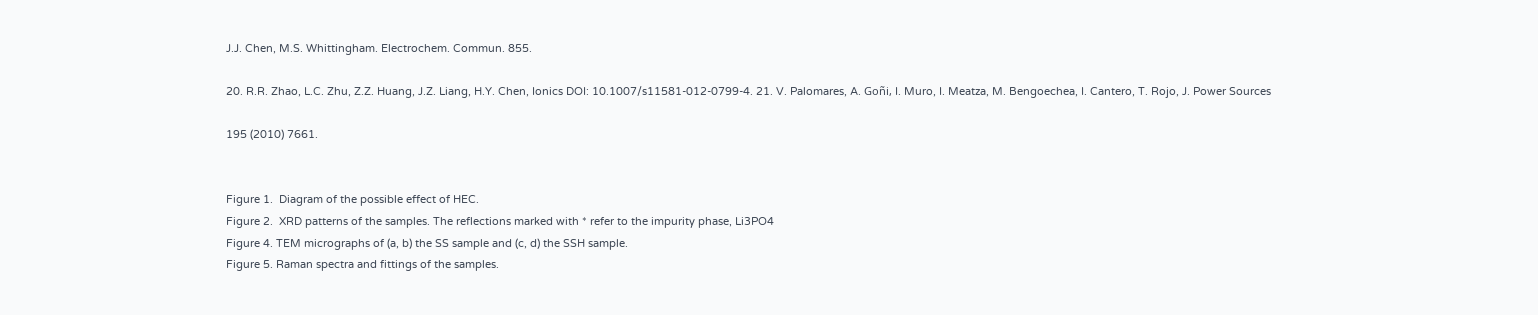J.J. Chen, M.S. Whittingham. Electrochem. Commun. 855.

20. R.R. Zhao, L.C. Zhu, Z.Z. Huang, J.Z. Liang, H.Y. Chen, Ionics DOI: 10.1007/s11581-012-0799-4. 21. V. Palomares, A. Goñi, I. Muro, I. Meatza, M. Bengoechea, I. Cantero, T. Rojo, J. Power Sources

195 (2010) 7661.


Figure 1.  Diagram of the possible effect of HEC.
Figure 2.  XRD patterns of the samples. The reflections marked with * refer to the impurity phase, Li3PO4
Figure 4. TEM micrographs of (a, b) the SS sample and (c, d) the SSH sample.
Figure 5. Raman spectra and fittings of the samples.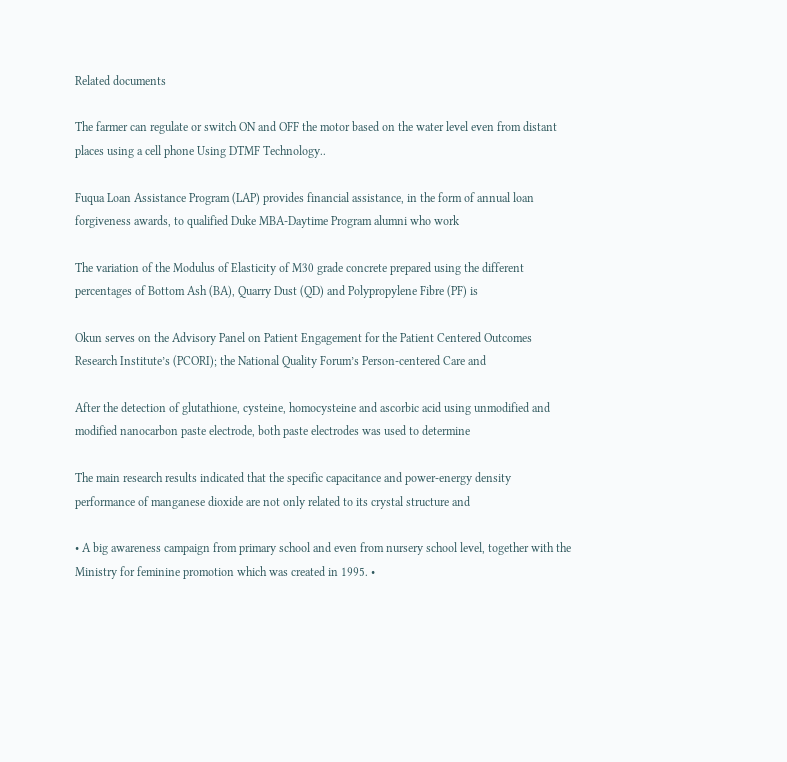Related documents

The farmer can regulate or switch ON and OFF the motor based on the water level even from distant places using a cell phone Using DTMF Technology..

Fuqua Loan Assistance Program (LAP) provides financial assistance, in the form of annual loan forgiveness awards, to qualified Duke MBA-Daytime Program alumni who work

The variation of the Modulus of Elasticity of M30 grade concrete prepared using the different percentages of Bottom Ash (BA), Quarry Dust (QD) and Polypropylene Fibre (PF) is

Okun serves on the Advisory Panel on Patient Engagement for the Patient Centered Outcomes Research Institute’s (PCORI); the National Quality Forum’s Person-centered Care and

After the detection of glutathione, cysteine, homocysteine and ascorbic acid using unmodified and modified nanocarbon paste electrode, both paste electrodes was used to determine

The main research results indicated that the specific capacitance and power-energy density performance of manganese dioxide are not only related to its crystal structure and

• A big awareness campaign from primary school and even from nursery school level, together with the Ministry for feminine promotion which was created in 1995. •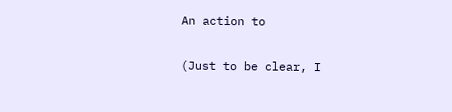An action to

(Just to be clear, I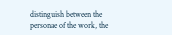distinguish between the personae of the work, the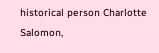historical person Charlotte Salomon,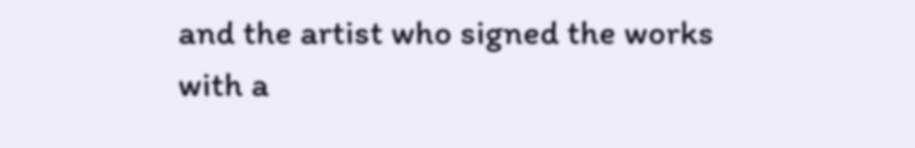and the artist who signed the works with a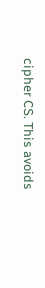cipher CS. This avoids